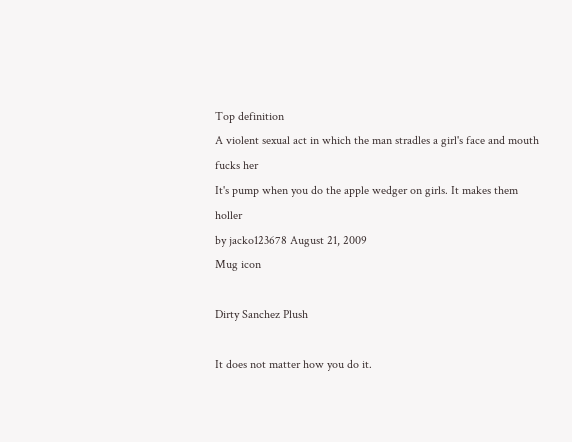Top definition
A violent sexual act in which the man stradles a girl's face and mouth fucks her
It's pump when you do the apple wedger on girls. It makes them holler
by jacko123678 August 21, 2009
Mug icon

Dirty Sanchez Plush

It does not matter how you do it.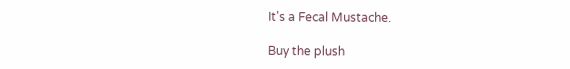It's a Fecal Mustache.

Buy the plush